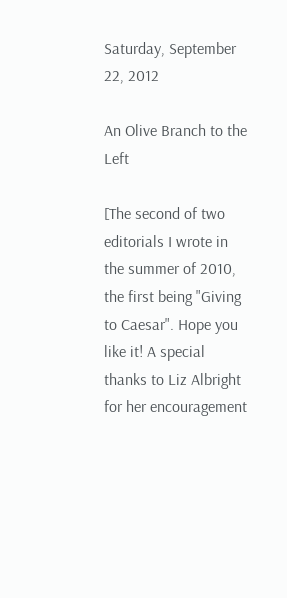Saturday, September 22, 2012

An Olive Branch to the Left

[The second of two editorials I wrote in the summer of 2010, the first being "Giving to Caesar". Hope you like it! A special thanks to Liz Albright for her encouragement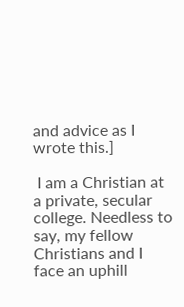and advice as I wrote this.]

 I am a Christian at a private, secular college. Needless to say, my fellow Christians and I face an uphill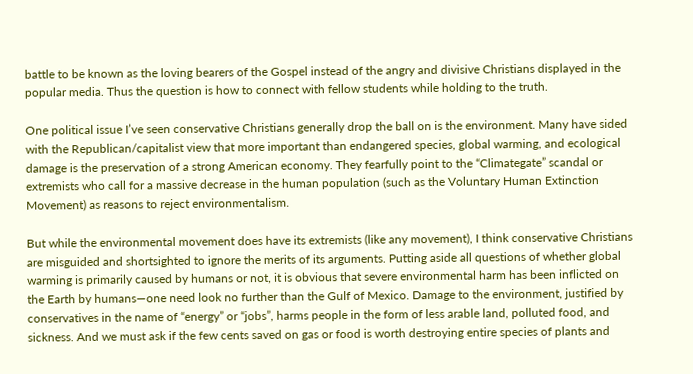battle to be known as the loving bearers of the Gospel instead of the angry and divisive Christians displayed in the popular media. Thus the question is how to connect with fellow students while holding to the truth.

One political issue I’ve seen conservative Christians generally drop the ball on is the environment. Many have sided with the Republican/capitalist view that more important than endangered species, global warming, and ecological damage is the preservation of a strong American economy. They fearfully point to the “Climategate” scandal or extremists who call for a massive decrease in the human population (such as the Voluntary Human Extinction Movement) as reasons to reject environmentalism.

But while the environmental movement does have its extremists (like any movement), I think conservative Christians are misguided and shortsighted to ignore the merits of its arguments. Putting aside all questions of whether global warming is primarily caused by humans or not, it is obvious that severe environmental harm has been inflicted on the Earth by humans—one need look no further than the Gulf of Mexico. Damage to the environment, justified by conservatives in the name of “energy” or “jobs”, harms people in the form of less arable land, polluted food, and sickness. And we must ask if the few cents saved on gas or food is worth destroying entire species of plants and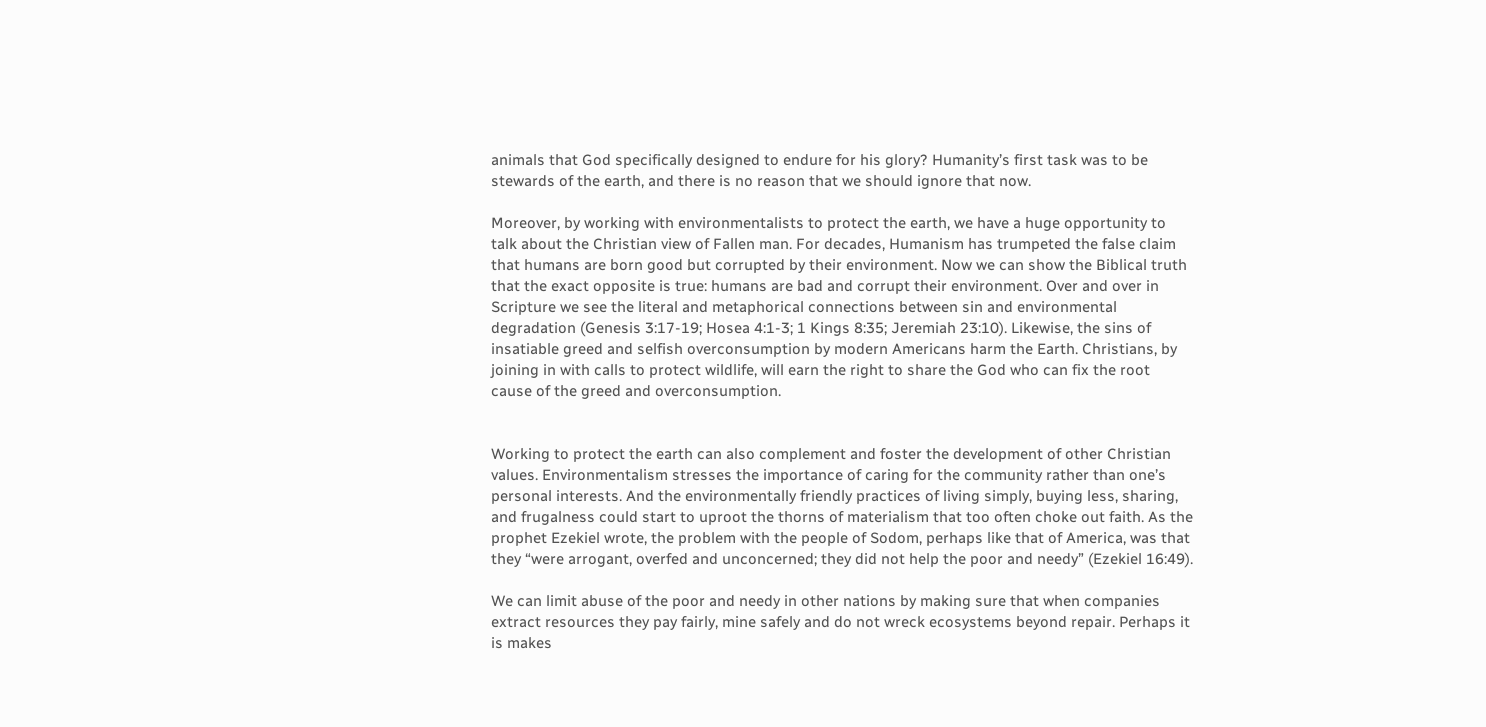animals that God specifically designed to endure for his glory? Humanity’s first task was to be stewards of the earth, and there is no reason that we should ignore that now.

Moreover, by working with environmentalists to protect the earth, we have a huge opportunity to talk about the Christian view of Fallen man. For decades, Humanism has trumpeted the false claim that humans are born good but corrupted by their environment. Now we can show the Biblical truth that the exact opposite is true: humans are bad and corrupt their environment. Over and over in Scripture we see the literal and metaphorical connections between sin and environmental degradation (Genesis 3:17-19; Hosea 4:1-3; 1 Kings 8:35; Jeremiah 23:10). Likewise, the sins of insatiable greed and selfish overconsumption by modern Americans harm the Earth. Christians, by joining in with calls to protect wildlife, will earn the right to share the God who can fix the root cause of the greed and overconsumption.


Working to protect the earth can also complement and foster the development of other Christian values. Environmentalism stresses the importance of caring for the community rather than one’s personal interests. And the environmentally friendly practices of living simply, buying less, sharing, and frugalness could start to uproot the thorns of materialism that too often choke out faith. As the prophet Ezekiel wrote, the problem with the people of Sodom, perhaps like that of America, was that they “were arrogant, overfed and unconcerned; they did not help the poor and needy” (Ezekiel 16:49).

We can limit abuse of the poor and needy in other nations by making sure that when companies extract resources they pay fairly, mine safely and do not wreck ecosystems beyond repair. Perhaps it is makes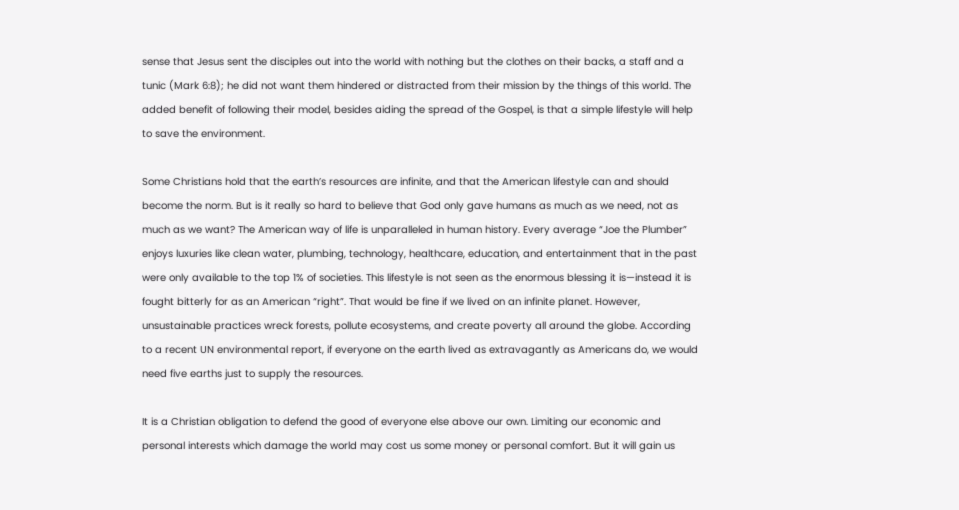sense that Jesus sent the disciples out into the world with nothing but the clothes on their backs, a staff and a tunic (Mark 6:8); he did not want them hindered or distracted from their mission by the things of this world. The added benefit of following their model, besides aiding the spread of the Gospel, is that a simple lifestyle will help to save the environment.

Some Christians hold that the earth’s resources are infinite, and that the American lifestyle can and should become the norm. But is it really so hard to believe that God only gave humans as much as we need, not as much as we want? The American way of life is unparalleled in human history. Every average “Joe the Plumber” enjoys luxuries like clean water, plumbing, technology, healthcare, education, and entertainment that in the past were only available to the top 1% of societies. This lifestyle is not seen as the enormous blessing it is—instead it is fought bitterly for as an American “right”. That would be fine if we lived on an infinite planet. However, unsustainable practices wreck forests, pollute ecosystems, and create poverty all around the globe. According to a recent UN environmental report, if everyone on the earth lived as extravagantly as Americans do, we would need five earths just to supply the resources.

It is a Christian obligation to defend the good of everyone else above our own. Limiting our economic and personal interests which damage the world may cost us some money or personal comfort. But it will gain us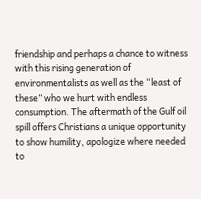friendship and perhaps a chance to witness with this rising generation of environmentalists as well as the “least of these” who we hurt with endless consumption. The aftermath of the Gulf oil spill offers Christians a unique opportunity to show humility, apologize where needed to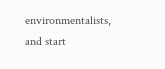environmentalists, and start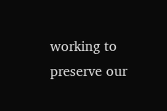working to preserve our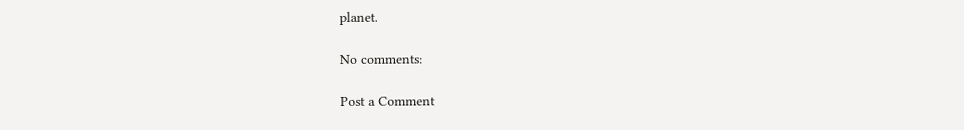planet.

No comments:

Post a Comment